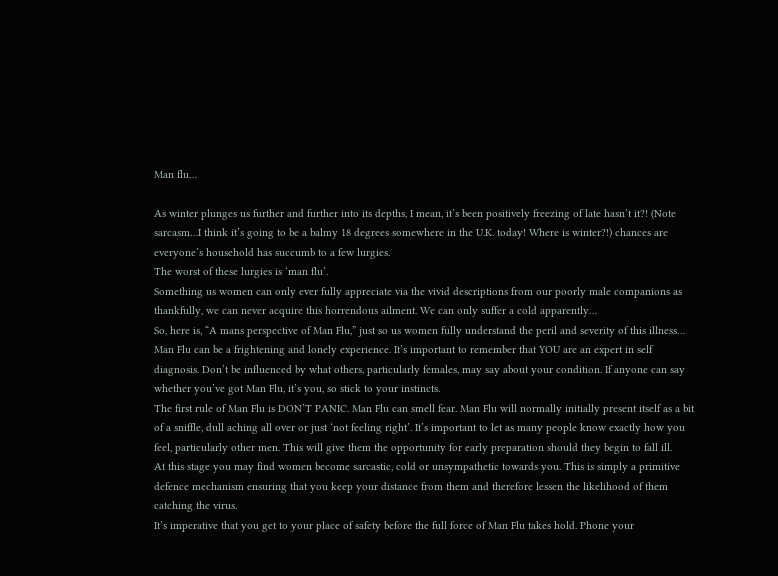Man flu…

As winter plunges us further and further into its depths, I mean, it’s been positively freezing of late hasn’t it?! (Note sarcasm…I think it’s going to be a balmy 18 degrees somewhere in the U.K. today! Where is winter?!) chances are everyone’s household has succumb to a few lurgies.
The worst of these lurgies is ‘man flu’.
Something us women can only ever fully appreciate via the vivid descriptions from our poorly male companions as thankfully, we can never acquire this horrendous ailment. We can only suffer a cold apparently…
So, here is, “A mans perspective of Man Flu,” just so us women fully understand the peril and severity of this illness…
Man Flu can be a frightening and lonely experience. It’s important to remember that YOU are an expert in self diagnosis. Don’t be influenced by what others, particularly females, may say about your condition. If anyone can say whether you’ve got Man Flu, it’s you, so stick to your instincts.
The first rule of Man Flu is DON’T PANIC. Man Flu can smell fear. Man Flu will normally initially present itself as a bit of a sniffle, dull aching all over or just ‘not feeling right’. It’s important to let as many people know exactly how you feel, particularly other men. This will give them the opportunity for early preparation should they begin to fall ill.
At this stage you may find women become sarcastic, cold or unsympathetic towards you. This is simply a primitive defence mechanism ensuring that you keep your distance from them and therefore lessen the likelihood of them catching the virus.
It’s imperative that you get to your place of safety before the full force of Man Flu takes hold. Phone your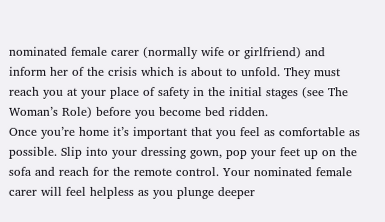nominated female carer (normally wife or girlfriend) and inform her of the crisis which is about to unfold. They must reach you at your place of safety in the initial stages (see The Woman’s Role) before you become bed ridden.
Once you’re home it’s important that you feel as comfortable as possible. Slip into your dressing gown, pop your feet up on the sofa and reach for the remote control. Your nominated female carer will feel helpless as you plunge deeper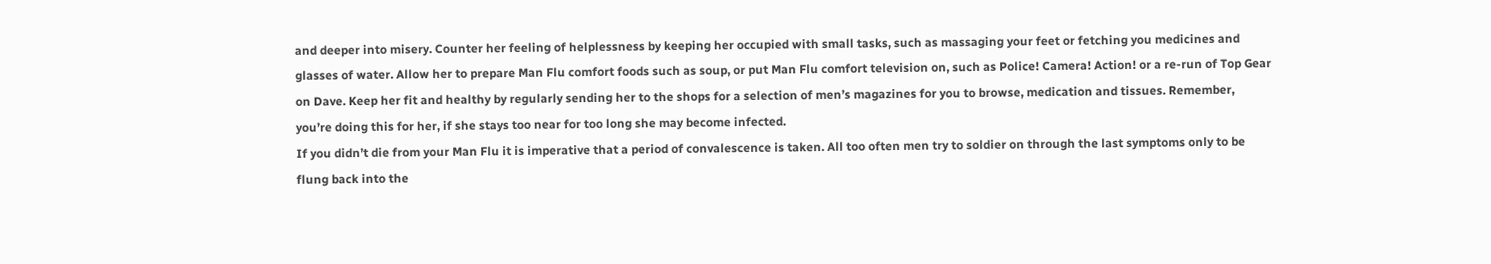and deeper into misery. Counter her feeling of helplessness by keeping her occupied with small tasks, such as massaging your feet or fetching you medicines and glasses of water. Allow her to prepare Man Flu comfort foods such as soup, or put Man Flu comfort television on, such as Police! Camera! Action! or a re-run of Top Gear on Dave. Keep her fit and healthy by regularly sending her to the shops for a selection of men’s magazines for you to browse, medication and tissues. Remember, you’re doing this for her, if she stays too near for too long she may become infected.
If you didn’t die from your Man Flu it is imperative that a period of convalescence is taken. All too often men try to soldier on through the last symptoms only to be flung back into the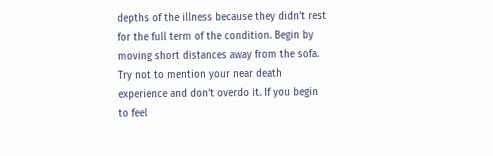depths of the illness because they didn’t rest for the full term of the condition. Begin by moving short distances away from the sofa. Try not to mention your near death experience and don’t overdo it. If you begin to feel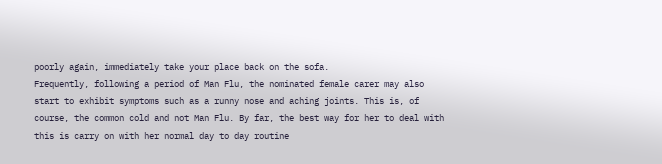poorly again, immediately take your place back on the sofa.
Frequently, following a period of Man Flu, the nominated female carer may also start to exhibit symptoms such as a runny nose and aching joints. This is, of course, the common cold and not Man Flu. By far, the best way for her to deal with this is carry on with her normal day to day routine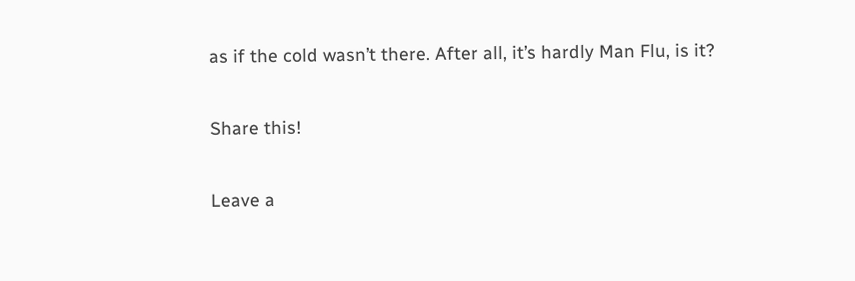as if the cold wasn’t there. After all, it’s hardly Man Flu, is it?

Share this!

Leave a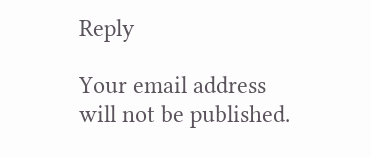Reply

Your email address will not be published.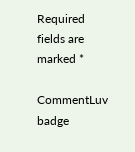Required fields are marked *

CommentLuv badge